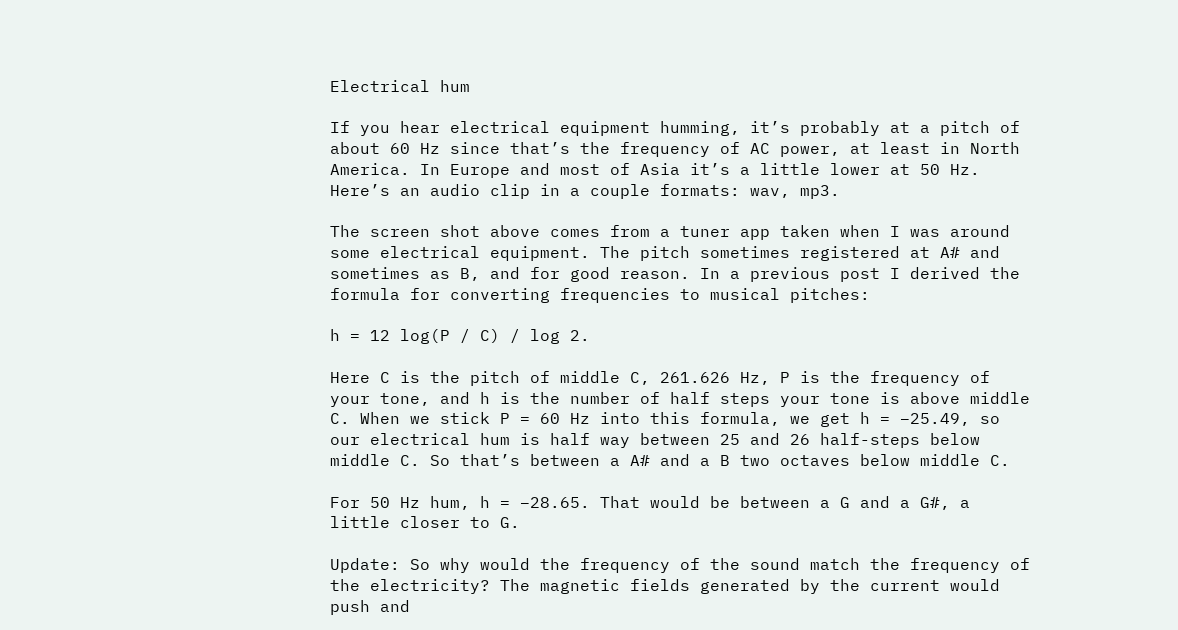Electrical hum

If you hear electrical equipment humming, it’s probably at a pitch of about 60 Hz since that’s the frequency of AC power, at least in North America. In Europe and most of Asia it’s a little lower at 50 Hz. Here’s an audio clip in a couple formats: wav, mp3.

The screen shot above comes from a tuner app taken when I was around some electrical equipment. The pitch sometimes registered at A# and sometimes as B, and for good reason. In a previous post I derived the formula for converting frequencies to musical pitches:

h = 12 log(P / C) / log 2.

Here C is the pitch of middle C, 261.626 Hz, P is the frequency of your tone, and h is the number of half steps your tone is above middle C. When we stick P = 60 Hz into this formula, we get h = −25.49, so our electrical hum is half way between 25 and 26 half-steps below middle C. So that’s between a A# and a B two octaves below middle C.

For 50 Hz hum, h = −28.65. That would be between a G and a G#, a little closer to G.

Update: So why would the frequency of the sound match the frequency of the electricity? The magnetic fields generated by the current would push and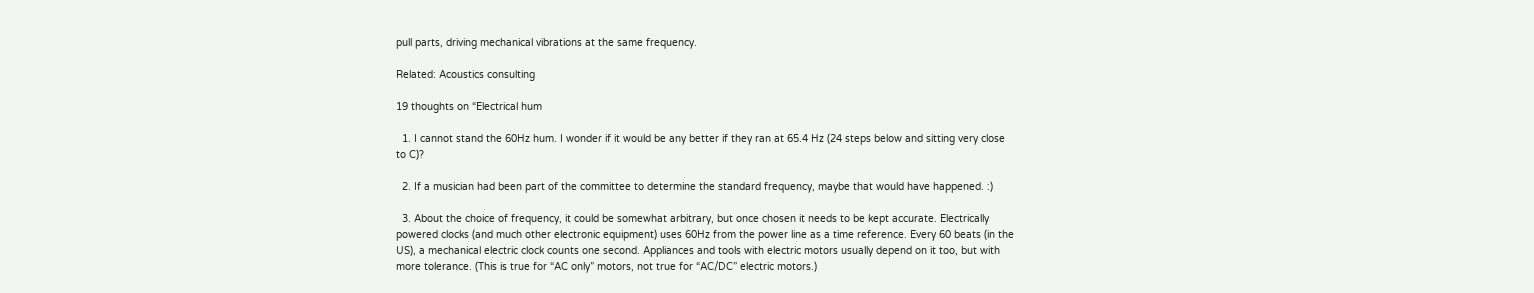pull parts, driving mechanical vibrations at the same frequency.

Related: Acoustics consulting

19 thoughts on “Electrical hum

  1. I cannot stand the 60Hz hum. I wonder if it would be any better if they ran at 65.4 Hz (24 steps below and sitting very close to C)?

  2. If a musician had been part of the committee to determine the standard frequency, maybe that would have happened. :)

  3. About the choice of frequency, it could be somewhat arbitrary, but once chosen it needs to be kept accurate. Electrically powered clocks (and much other electronic equipment) uses 60Hz from the power line as a time reference. Every 60 beats (in the US), a mechanical electric clock counts one second. Appliances and tools with electric motors usually depend on it too, but with more tolerance. (This is true for “AC only” motors, not true for “AC/DC” electric motors.)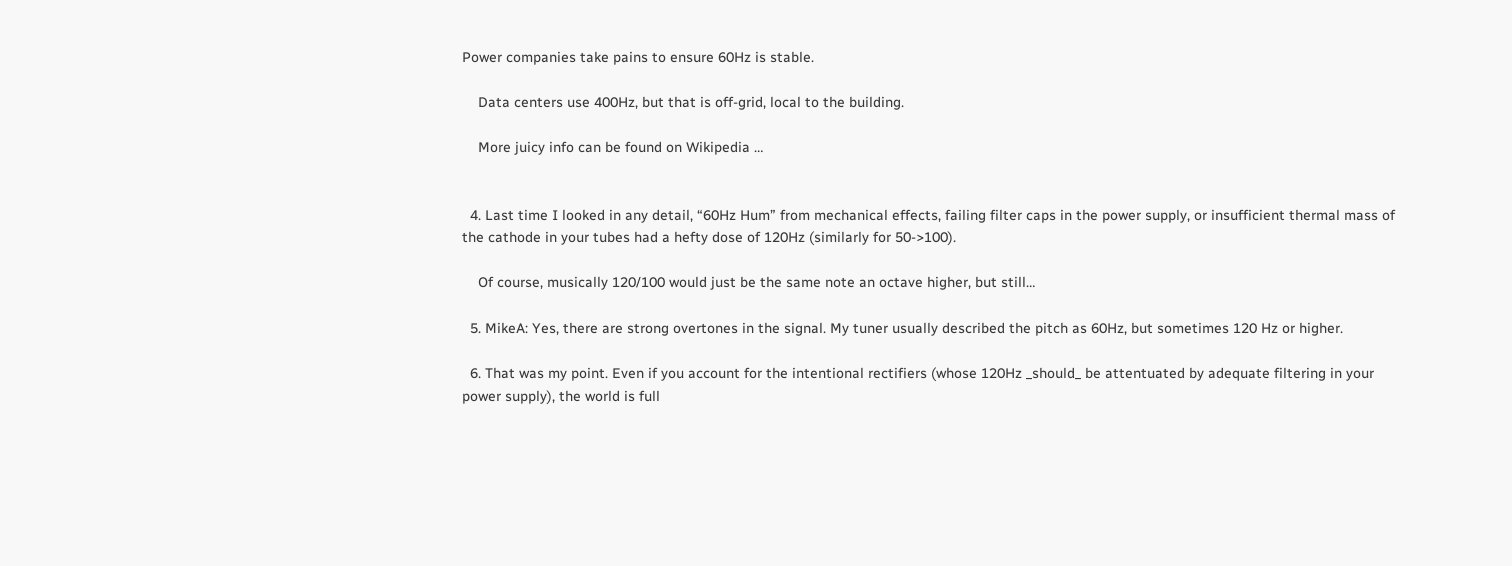Power companies take pains to ensure 60Hz is stable.

    Data centers use 400Hz, but that is off-grid, local to the building.

    More juicy info can be found on Wikipedia …


  4. Last time I looked in any detail, “60Hz Hum” from mechanical effects, failing filter caps in the power supply, or insufficient thermal mass of the cathode in your tubes had a hefty dose of 120Hz (similarly for 50->100).

    Of course, musically 120/100 would just be the same note an octave higher, but still…

  5. MikeA: Yes, there are strong overtones in the signal. My tuner usually described the pitch as 60Hz, but sometimes 120 Hz or higher.

  6. That was my point. Even if you account for the intentional rectifiers (whose 120Hz _should_ be attentuated by adequate filtering in your power supply), the world is full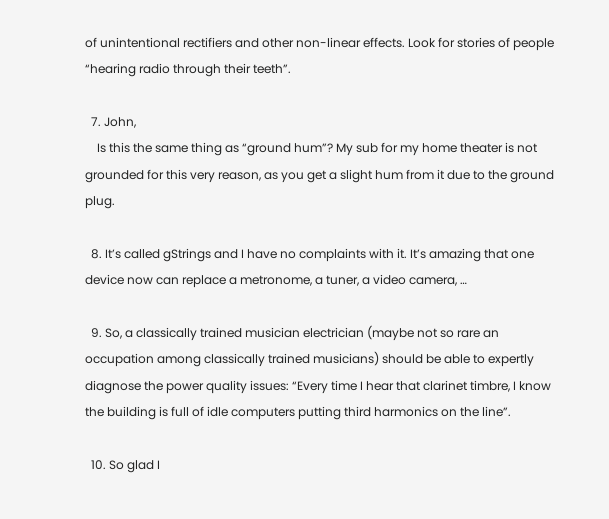of unintentional rectifiers and other non-linear effects. Look for stories of people “hearing radio through their teeth”.

  7. John,
    Is this the same thing as “ground hum”? My sub for my home theater is not grounded for this very reason, as you get a slight hum from it due to the ground plug.

  8. It’s called gStrings and I have no complaints with it. It’s amazing that one device now can replace a metronome, a tuner, a video camera, …

  9. So, a classically trained musician electrician (maybe not so rare an occupation among classically trained musicians) should be able to expertly diagnose the power quality issues: “Every time I hear that clarinet timbre, I know the building is full of idle computers putting third harmonics on the line”.

  10. So glad I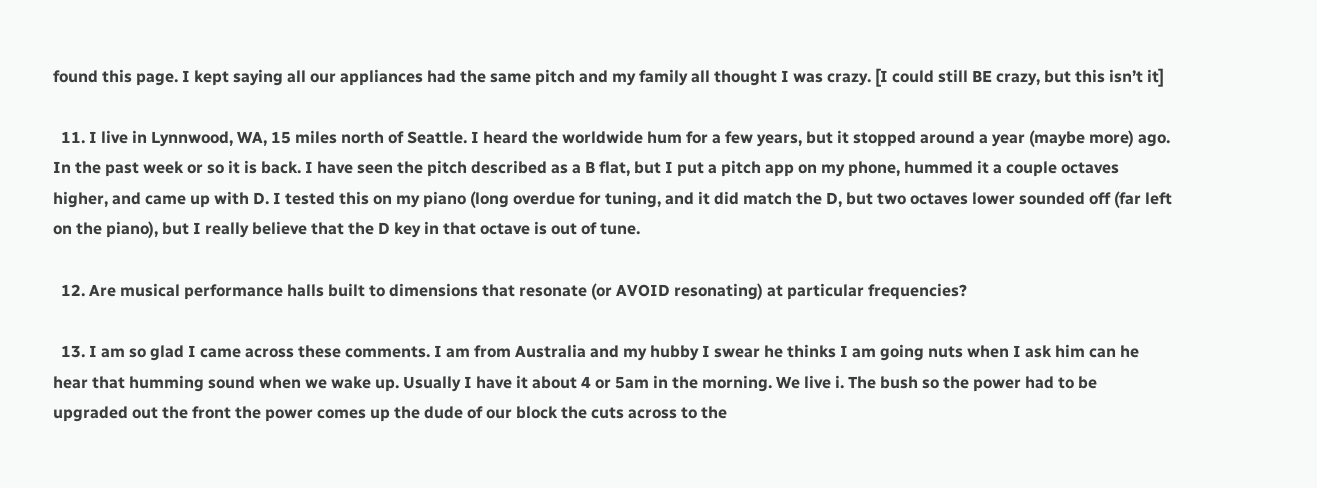found this page. I kept saying all our appliances had the same pitch and my family all thought I was crazy. [I could still BE crazy, but this isn’t it]

  11. I live in Lynnwood, WA, 15 miles north of Seattle. I heard the worldwide hum for a few years, but it stopped around a year (maybe more) ago. In the past week or so it is back. I have seen the pitch described as a B flat, but I put a pitch app on my phone, hummed it a couple octaves higher, and came up with D. I tested this on my piano (long overdue for tuning, and it did match the D, but two octaves lower sounded off (far left on the piano), but I really believe that the D key in that octave is out of tune.

  12. Are musical performance halls built to dimensions that resonate (or AVOID resonating) at particular frequencies?

  13. I am so glad I came across these comments. I am from Australia and my hubby I swear he thinks I am going nuts when I ask him can he hear that humming sound when we wake up. Usually I have it about 4 or 5am in the morning. We live i. The bush so the power had to be upgraded out the front the power comes up the dude of our block the cuts across to the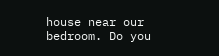house near our bedroom. Do you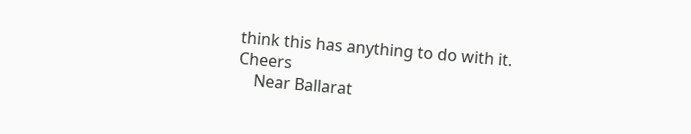think this has anything to do with it. Cheers
    Near Ballarat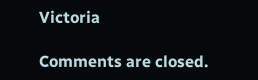Victoria

Comments are closed.